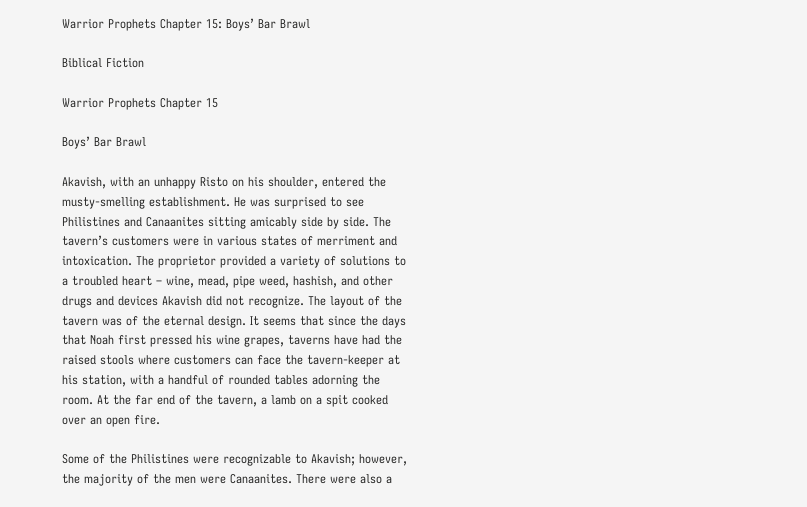Warrior Prophets Chapter 15: Boys’ Bar Brawl

Biblical Fiction

Warrior Prophets Chapter 15

Boys’ Bar Brawl

Akavish, with an unhappy Risto on his shoulder, entered the musty-smelling establishment. He was surprised to see Philistines and Canaanites sitting amicably side by side. The tavern’s customers were in various states of merriment and intoxication. The proprietor provided a variety of solutions to a troubled heart – wine, mead, pipe weed, hashish, and other drugs and devices Akavish did not recognize. The layout of the tavern was of the eternal design. It seems that since the days that Noah first pressed his wine grapes, taverns have had the raised stools where customers can face the tavern-keeper at his station, with a handful of rounded tables adorning the room. At the far end of the tavern, a lamb on a spit cooked over an open fire.

Some of the Philistines were recognizable to Akavish; however, the majority of the men were Canaanites. There were also a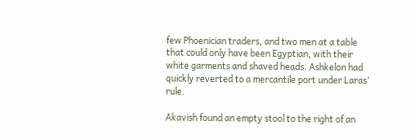few Phoenician traders, and two men at a table that could only have been Egyptian, with their white garments and shaved heads. Ashkelon had quickly reverted to a mercantile port under Laras’ rule.

Akavish found an empty stool to the right of an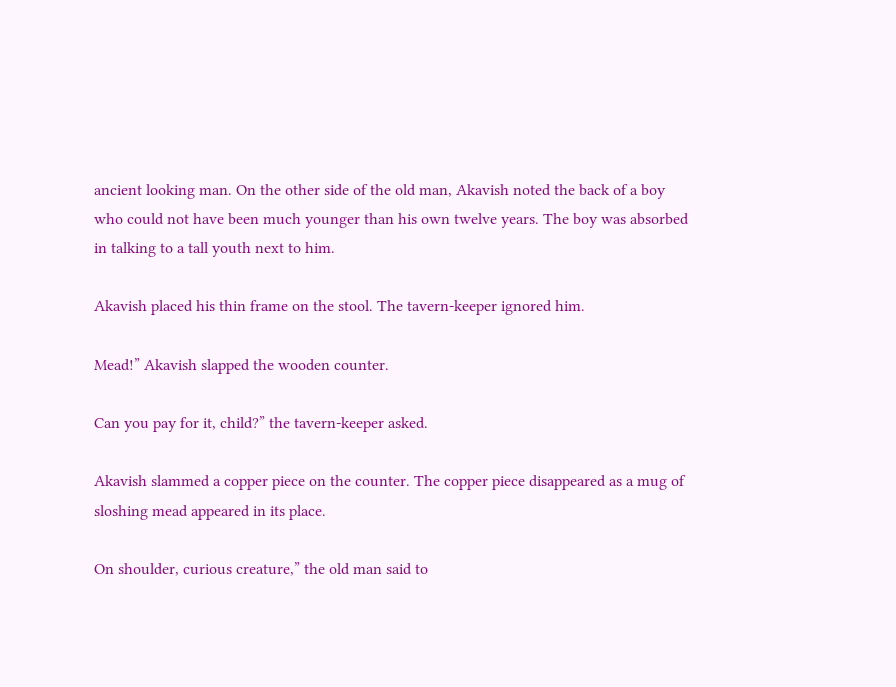ancient looking man. On the other side of the old man, Akavish noted the back of a boy who could not have been much younger than his own twelve years. The boy was absorbed in talking to a tall youth next to him.

Akavish placed his thin frame on the stool. The tavern-keeper ignored him.

Mead!” Akavish slapped the wooden counter.

Can you pay for it, child?” the tavern-keeper asked.

Akavish slammed a copper piece on the counter. The copper piece disappeared as a mug of sloshing mead appeared in its place.

On shoulder, curious creature,” the old man said to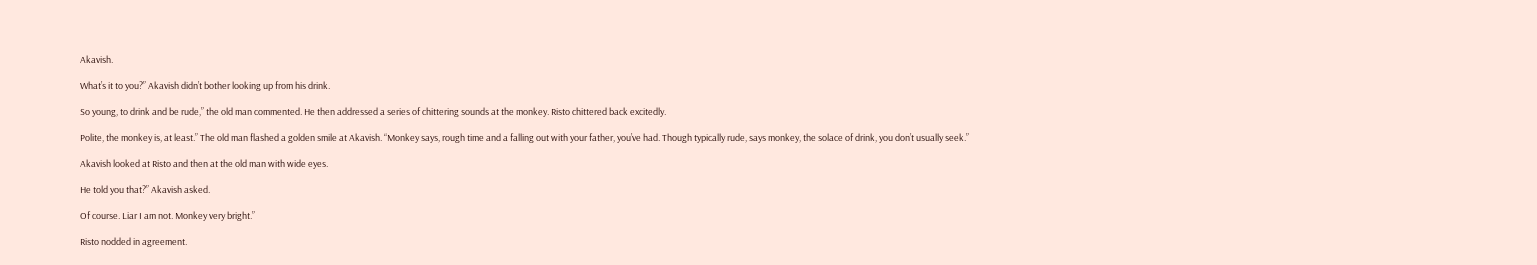Akavish.

What’s it to you?” Akavish didn’t bother looking up from his drink.

So young, to drink and be rude,” the old man commented. He then addressed a series of chittering sounds at the monkey. Risto chittered back excitedly.

Polite, the monkey is, at least.” The old man flashed a golden smile at Akavish. “Monkey says, rough time and a falling out with your father, you’ve had. Though typically rude, says monkey, the solace of drink, you don’t usually seek.”

Akavish looked at Risto and then at the old man with wide eyes.

He told you that?” Akavish asked.

Of course. Liar I am not. Monkey very bright.”

Risto nodded in agreement.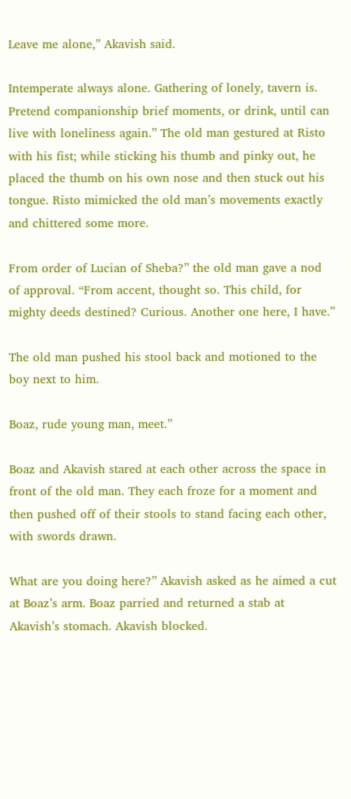Leave me alone,” Akavish said.

Intemperate always alone. Gathering of lonely, tavern is. Pretend companionship brief moments, or drink, until can live with loneliness again.” The old man gestured at Risto with his fist; while sticking his thumb and pinky out, he placed the thumb on his own nose and then stuck out his tongue. Risto mimicked the old man’s movements exactly and chittered some more.

From order of Lucian of Sheba?” the old man gave a nod of approval. “From accent, thought so. This child, for mighty deeds destined? Curious. Another one here, I have.”

The old man pushed his stool back and motioned to the boy next to him.

Boaz, rude young man, meet.”

Boaz and Akavish stared at each other across the space in front of the old man. They each froze for a moment and then pushed off of their stools to stand facing each other, with swords drawn.

What are you doing here?” Akavish asked as he aimed a cut at Boaz’s arm. Boaz parried and returned a stab at Akavish’s stomach. Akavish blocked.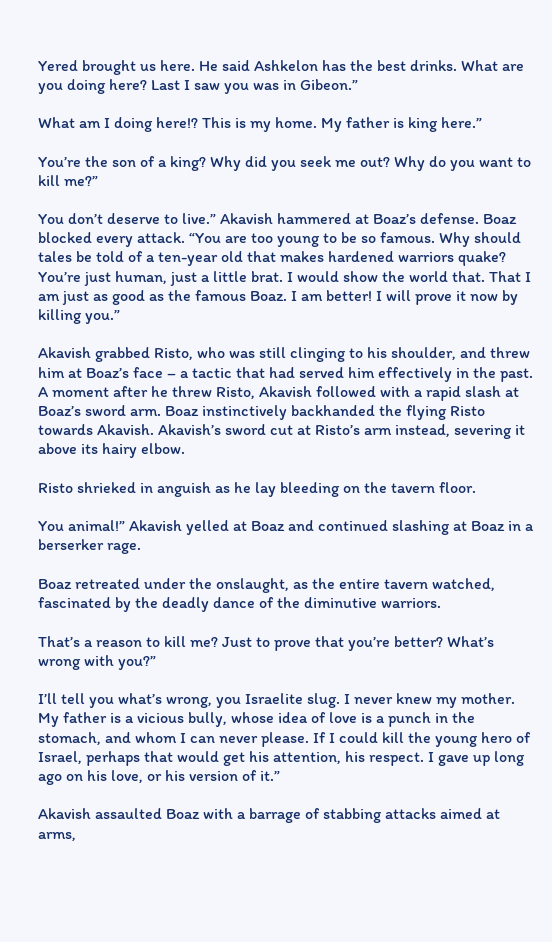Yered brought us here. He said Ashkelon has the best drinks. What are you doing here? Last I saw you was in Gibeon.”

What am I doing here!? This is my home. My father is king here.”

You’re the son of a king? Why did you seek me out? Why do you want to kill me?”

You don’t deserve to live.” Akavish hammered at Boaz’s defense. Boaz blocked every attack. “You are too young to be so famous. Why should tales be told of a ten-year old that makes hardened warriors quake? You’re just human, just a little brat. I would show the world that. That I am just as good as the famous Boaz. I am better! I will prove it now by killing you.”

Akavish grabbed Risto, who was still clinging to his shoulder, and threw him at Boaz’s face – a tactic that had served him effectively in the past. A moment after he threw Risto, Akavish followed with a rapid slash at Boaz’s sword arm. Boaz instinctively backhanded the flying Risto towards Akavish. Akavish’s sword cut at Risto’s arm instead, severing it above its hairy elbow.

Risto shrieked in anguish as he lay bleeding on the tavern floor.

You animal!” Akavish yelled at Boaz and continued slashing at Boaz in a berserker rage.

Boaz retreated under the onslaught, as the entire tavern watched, fascinated by the deadly dance of the diminutive warriors.

That’s a reason to kill me? Just to prove that you’re better? What’s wrong with you?”

I’ll tell you what’s wrong, you Israelite slug. I never knew my mother. My father is a vicious bully, whose idea of love is a punch in the stomach, and whom I can never please. If I could kill the young hero of Israel, perhaps that would get his attention, his respect. I gave up long ago on his love, or his version of it.”

Akavish assaulted Boaz with a barrage of stabbing attacks aimed at arms,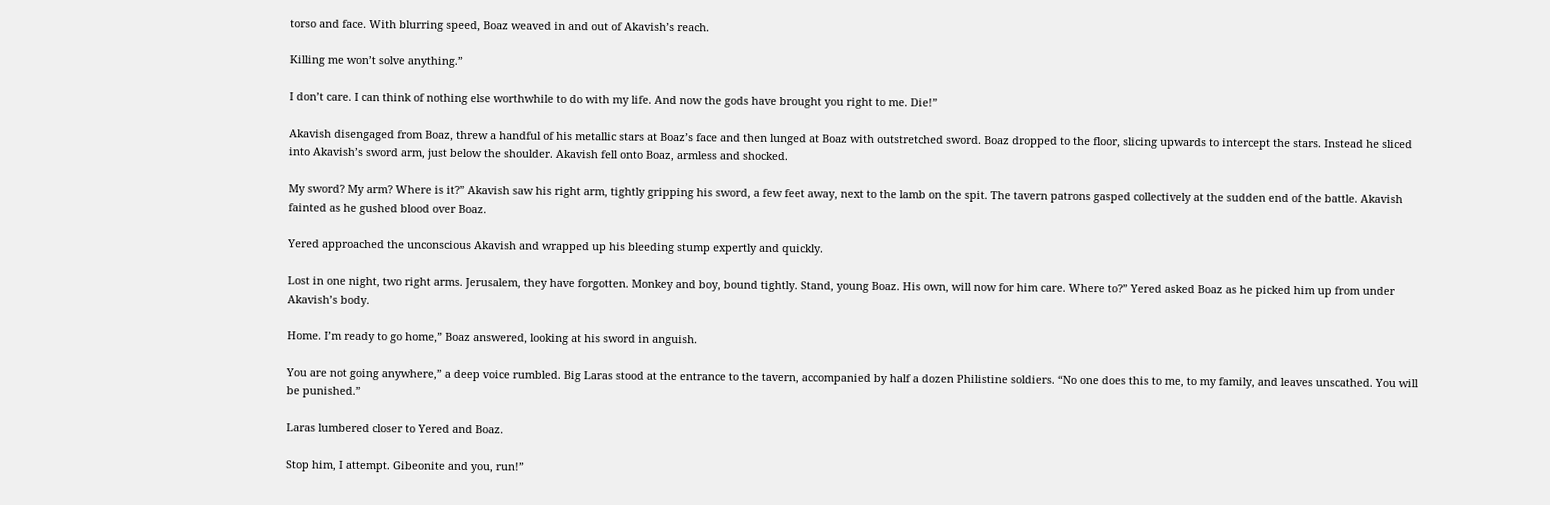torso and face. With blurring speed, Boaz weaved in and out of Akavish’s reach.

Killing me won’t solve anything.”

I don’t care. I can think of nothing else worthwhile to do with my life. And now the gods have brought you right to me. Die!”

Akavish disengaged from Boaz, threw a handful of his metallic stars at Boaz’s face and then lunged at Boaz with outstretched sword. Boaz dropped to the floor, slicing upwards to intercept the stars. Instead he sliced into Akavish’s sword arm, just below the shoulder. Akavish fell onto Boaz, armless and shocked.

My sword? My arm? Where is it?” Akavish saw his right arm, tightly gripping his sword, a few feet away, next to the lamb on the spit. The tavern patrons gasped collectively at the sudden end of the battle. Akavish fainted as he gushed blood over Boaz.

Yered approached the unconscious Akavish and wrapped up his bleeding stump expertly and quickly.

Lost in one night, two right arms. Jerusalem, they have forgotten. Monkey and boy, bound tightly. Stand, young Boaz. His own, will now for him care. Where to?” Yered asked Boaz as he picked him up from under Akavish’s body.

Home. I’m ready to go home,” Boaz answered, looking at his sword in anguish.

You are not going anywhere,” a deep voice rumbled. Big Laras stood at the entrance to the tavern, accompanied by half a dozen Philistine soldiers. “No one does this to me, to my family, and leaves unscathed. You will be punished.”

Laras lumbered closer to Yered and Boaz.

Stop him, I attempt. Gibeonite and you, run!”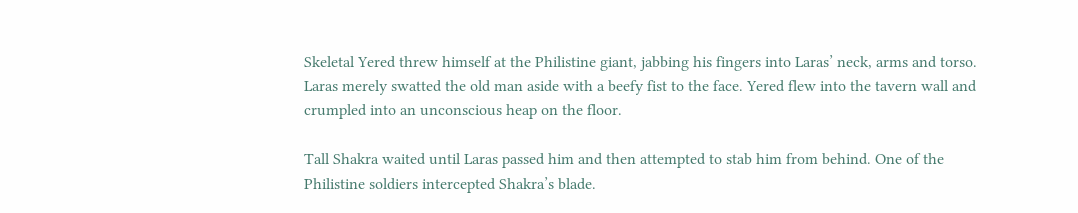Skeletal Yered threw himself at the Philistine giant, jabbing his fingers into Laras’ neck, arms and torso. Laras merely swatted the old man aside with a beefy fist to the face. Yered flew into the tavern wall and crumpled into an unconscious heap on the floor.

Tall Shakra waited until Laras passed him and then attempted to stab him from behind. One of the Philistine soldiers intercepted Shakra’s blade.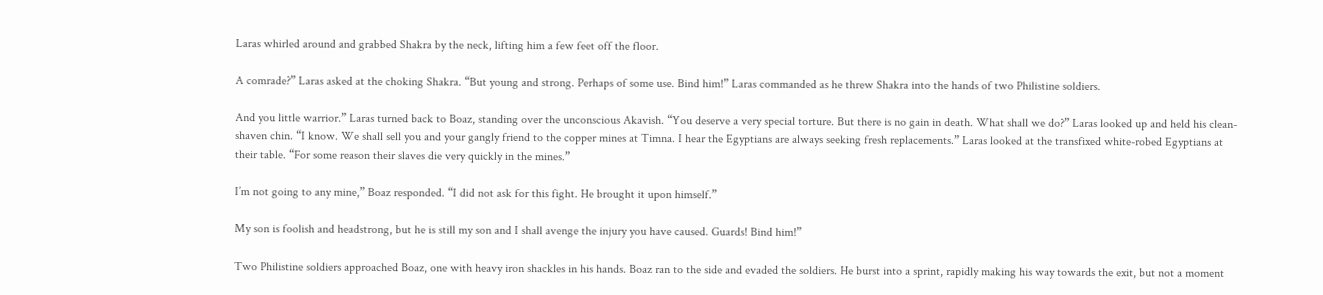Laras whirled around and grabbed Shakra by the neck, lifting him a few feet off the floor.

A comrade?” Laras asked at the choking Shakra. “But young and strong. Perhaps of some use. Bind him!” Laras commanded as he threw Shakra into the hands of two Philistine soldiers.

And you little warrior.” Laras turned back to Boaz, standing over the unconscious Akavish. “You deserve a very special torture. But there is no gain in death. What shall we do?” Laras looked up and held his clean-shaven chin. “I know. We shall sell you and your gangly friend to the copper mines at Timna. I hear the Egyptians are always seeking fresh replacements.” Laras looked at the transfixed white-robed Egyptians at their table. “For some reason their slaves die very quickly in the mines.”

I’m not going to any mine,” Boaz responded. “I did not ask for this fight. He brought it upon himself.”

My son is foolish and headstrong, but he is still my son and I shall avenge the injury you have caused. Guards! Bind him!”

Two Philistine soldiers approached Boaz, one with heavy iron shackles in his hands. Boaz ran to the side and evaded the soldiers. He burst into a sprint, rapidly making his way towards the exit, but not a moment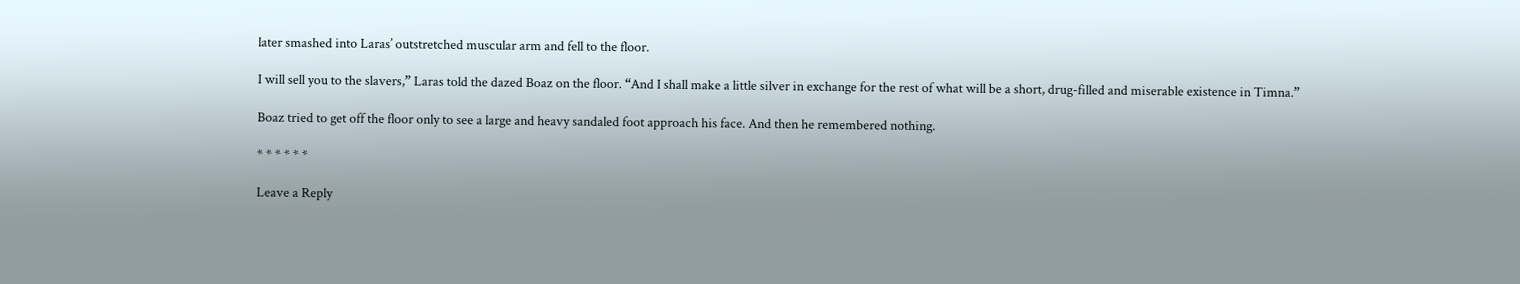later smashed into Laras’ outstretched muscular arm and fell to the floor.

I will sell you to the slavers,” Laras told the dazed Boaz on the floor. “And I shall make a little silver in exchange for the rest of what will be a short, drug-filled and miserable existence in Timna.”

Boaz tried to get off the floor only to see a large and heavy sandaled foot approach his face. And then he remembered nothing.

* * * * * *

Leave a Reply